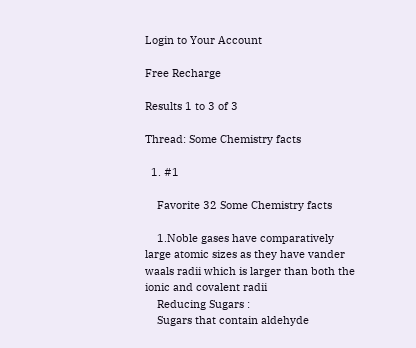Login to Your Account

Free Recharge

Results 1 to 3 of 3

Thread: Some Chemistry facts

  1. #1

    Favorite 32 Some Chemistry facts

    1.Noble gases have comparatively large atomic sizes as they have vander waals radii which is larger than both the ionic and covalent radii
    Reducing Sugars :
    Sugars that contain aldehyde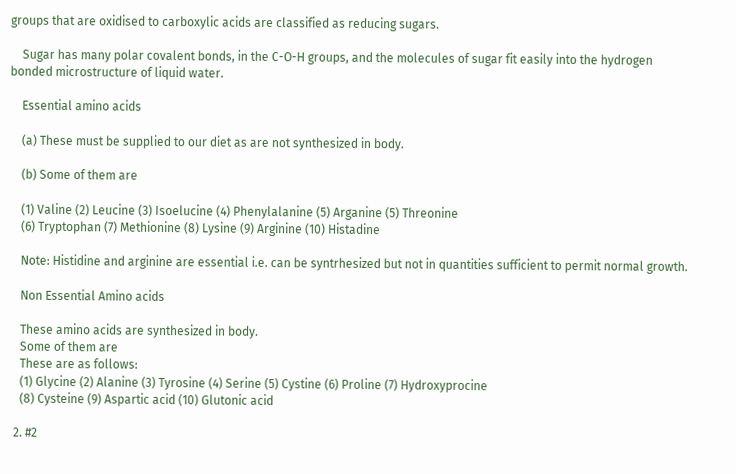groups that are oxidised to carboxylic acids are classified as reducing sugars.

    Sugar has many polar covalent bonds, in the C-O-H groups, and the molecules of sugar fit easily into the hydrogen bonded microstructure of liquid water.

    Essential amino acids

    (a) These must be supplied to our diet as are not synthesized in body.

    (b) Some of them are

    (1) Valine (2) Leucine (3) Isoelucine (4) Phenylalanine (5) Arganine (5) Threonine
    (6) Tryptophan (7) Methionine (8) Lysine (9) Arginine (10) Histadine

    Note: Histidine and arginine are essential i.e. can be syntrhesized but not in quantities sufficient to permit normal growth.

    Non Essential Amino acids

    These amino acids are synthesized in body.
    Some of them are
    These are as follows:
    (1) Glycine (2) Alanine (3) Tyrosine (4) Serine (5) Cystine (6) Proline (7) Hydroxyprocine
    (8) Cysteine (9) Aspartic acid (10) Glutonic acid

  2. #2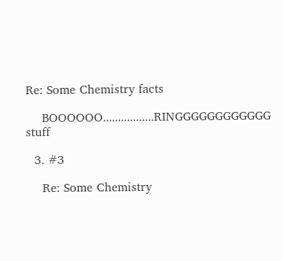Re: Some Chemistry facts

    BOOOOOO.................RINGGGGGGGGGGGG stuff

  3. #3

    Re: Some Chemistry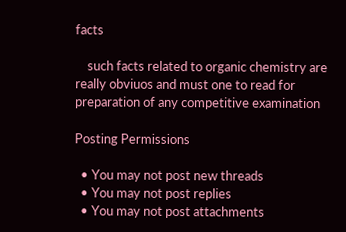facts

    such facts related to organic chemistry are really obviuos and must one to read for preparation of any competitive examination

Posting Permissions

  • You may not post new threads
  • You may not post replies
  • You may not post attachments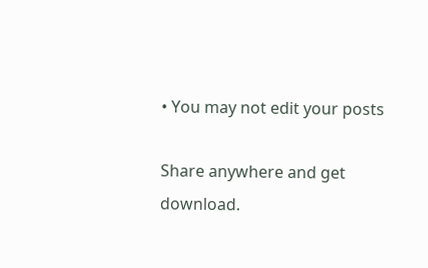• You may not edit your posts

Share anywhere and get download.